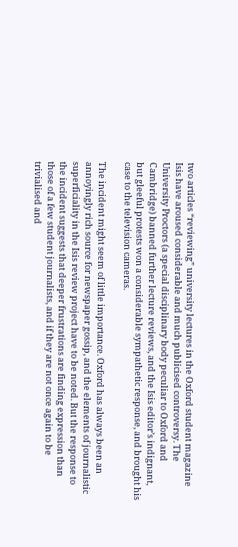two articles “reviewing” university lectures in the Oxford student magazine Isis have aroused considerable and much publicised controversy. The University Proctors (a special disciplinary body peculiar to Oxford and Cambridge) banned further lecture reviews, and the Isis editor’s indignant, but gleeful protests won a considerable sympathetic response, and brought his case to the television cameras.

The incident might seem of little importance. Oxford has always been an annoyingly rich source for newspaper gossip, and the elements of journalistic superficiality in the Isis review project have to be noted. But the response to the incident suggests that deeper frustrations are finding expression than those of a few student journalists, and if they are not once again to be trivialised and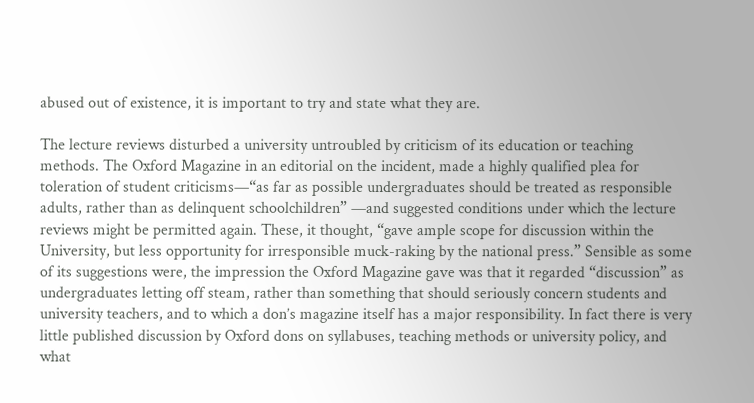abused out of existence, it is important to try and state what they are.

The lecture reviews disturbed a university untroubled by criticism of its education or teaching methods. The Oxford Magazine in an editorial on the incident, made a highly qualified plea for toleration of student criticisms—“as far as possible undergraduates should be treated as responsible adults, rather than as delinquent schoolchildren” —and suggested conditions under which the lecture reviews might be permitted again. These, it thought, “gave ample scope for discussion within the University, but less opportunity for irresponsible muck-raking by the national press.” Sensible as some of its suggestions were, the impression the Oxford Magazine gave was that it regarded “discussion” as undergraduates letting off steam, rather than something that should seriously concern students and university teachers, and to which a don’s magazine itself has a major responsibility. In fact there is very little published discussion by Oxford dons on syllabuses, teaching methods or university policy, and what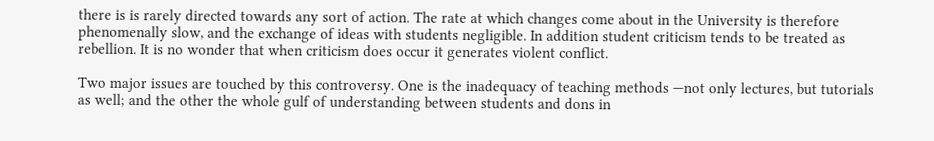there is is rarely directed towards any sort of action. The rate at which changes come about in the University is therefore phenomenally slow, and the exchange of ideas with students negligible. In addition student criticism tends to be treated as rebellion. It is no wonder that when criticism does occur it generates violent conflict.

Two major issues are touched by this controversy. One is the inadequacy of teaching methods —not only lectures, but tutorials as well; and the other the whole gulf of understanding between students and dons in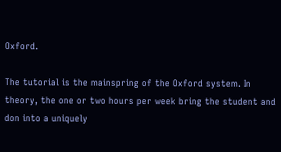Oxford.

The tutorial is the mainspring of the Oxford system. In theory, the one or two hours per week bring the student and don into a uniquely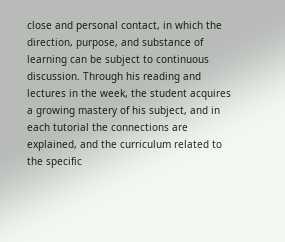close and personal contact, in which the direction, purpose, and substance of learning can be subject to continuous discussion. Through his reading and lectures in the week, the student acquires a growing mastery of his subject, and in each tutorial the connections are explained, and the curriculum related to the specific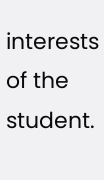interests of the student.